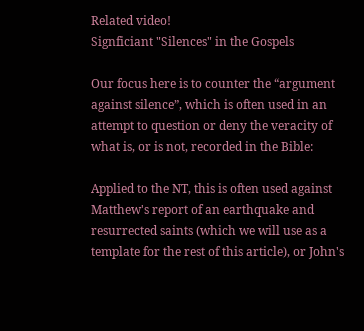Related video!
Signficiant "Silences" in the Gospels

Our focus here is to counter the “argument against silence”, which is often used in an attempt to question or deny the veracity of what is, or is not, recorded in the Bible:

Applied to the NT, this is often used against Matthew's report of an earthquake and resurrected saints (which we will use as a template for the rest of this article), or John's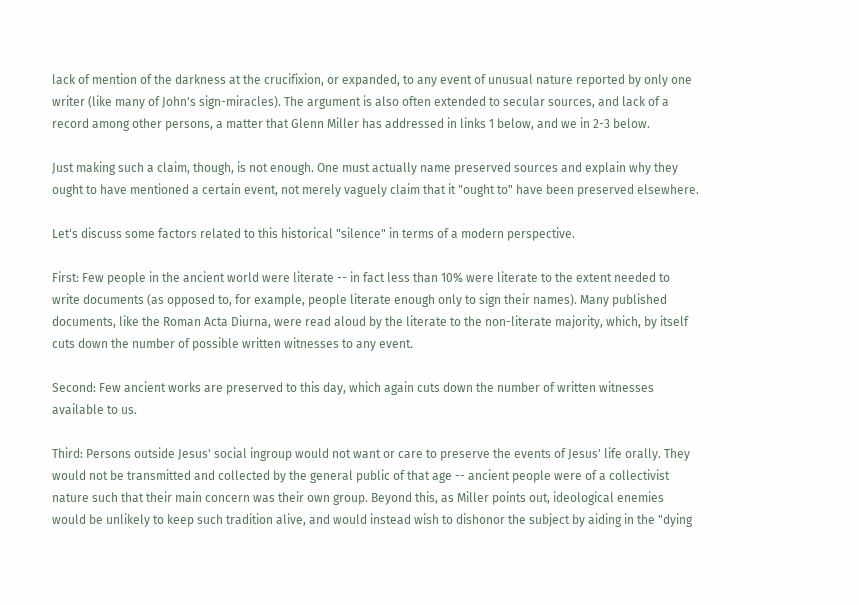lack of mention of the darkness at the crucifixion, or expanded, to any event of unusual nature reported by only one writer (like many of John's sign-miracles). The argument is also often extended to secular sources, and lack of a record among other persons, a matter that Glenn Miller has addressed in links 1 below, and we in 2-3 below.

Just making such a claim, though, is not enough. One must actually name preserved sources and explain why they ought to have mentioned a certain event, not merely vaguely claim that it "ought to" have been preserved elsewhere.

Let's discuss some factors related to this historical "silence" in terms of a modern perspective.

First: Few people in the ancient world were literate -- in fact less than 10% were literate to the extent needed to write documents (as opposed to, for example, people literate enough only to sign their names). Many published documents, like the Roman Acta Diurna, were read aloud by the literate to the non-literate majority, which, by itself cuts down the number of possible written witnesses to any event.

Second: Few ancient works are preserved to this day, which again cuts down the number of written witnesses available to us.

Third: Persons outside Jesus' social ingroup would not want or care to preserve the events of Jesus' life orally. They would not be transmitted and collected by the general public of that age -- ancient people were of a collectivist nature such that their main concern was their own group. Beyond this, as Miller points out, ideological enemies would be unlikely to keep such tradition alive, and would instead wish to dishonor the subject by aiding in the "dying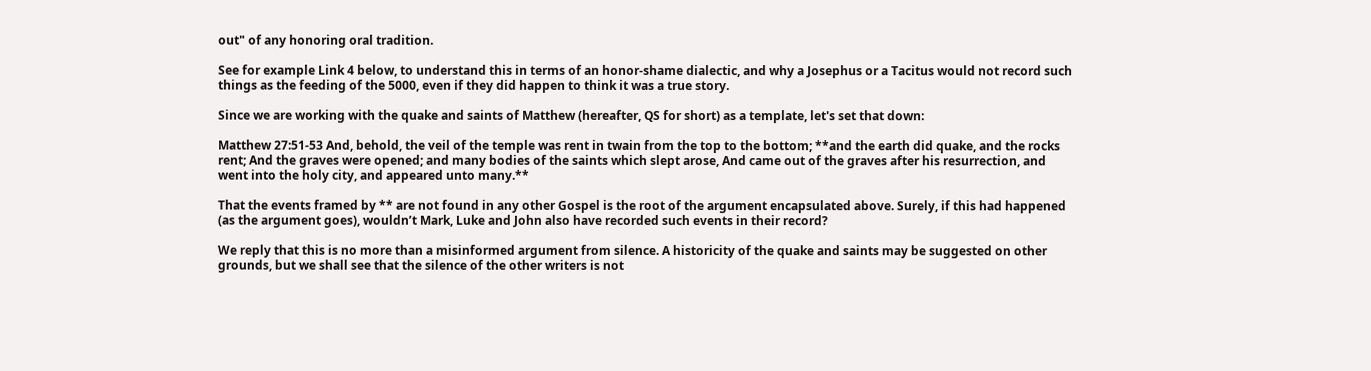out" of any honoring oral tradition.

See for example Link 4 below, to understand this in terms of an honor-shame dialectic, and why a Josephus or a Tacitus would not record such things as the feeding of the 5000, even if they did happen to think it was a true story.

Since we are working with the quake and saints of Matthew (hereafter, QS for short) as a template, let's set that down:

Matthew 27:51-53 And, behold, the veil of the temple was rent in twain from the top to the bottom; **and the earth did quake, and the rocks rent; And the graves were opened; and many bodies of the saints which slept arose, And came out of the graves after his resurrection, and went into the holy city, and appeared unto many.**

That the events framed by ** are not found in any other Gospel is the root of the argument encapsulated above. Surely, if this had happened (as the argument goes), wouldn’t Mark, Luke and John also have recorded such events in their record?

We reply that this is no more than a misinformed argument from silence. A historicity of the quake and saints may be suggested on other grounds, but we shall see that the silence of the other writers is not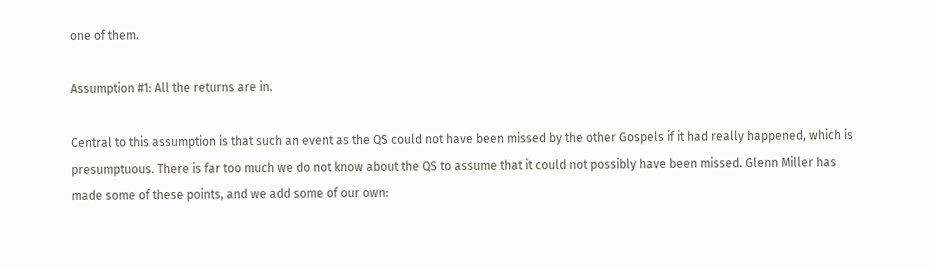one of them.

Assumption #1: All the returns are in.

Central to this assumption is that such an event as the QS could not have been missed by the other Gospels if it had really happened, which is presumptuous. There is far too much we do not know about the QS to assume that it could not possibly have been missed. Glenn Miller has made some of these points, and we add some of our own: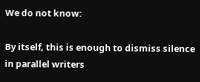We do not know:

By itself, this is enough to dismiss silence in parallel writers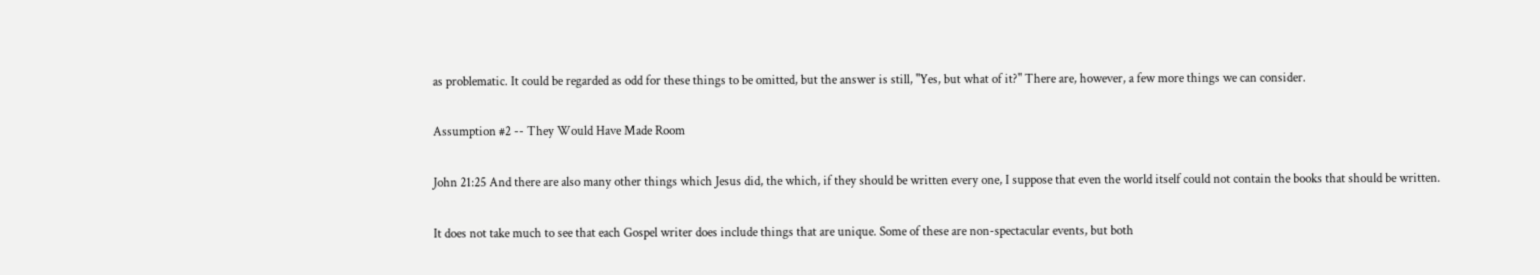as problematic. It could be regarded as odd for these things to be omitted, but the answer is still, "Yes, but what of it?" There are, however, a few more things we can consider.

Assumption #2 -- They Would Have Made Room

John 21:25 And there are also many other things which Jesus did, the which, if they should be written every one, I suppose that even the world itself could not contain the books that should be written.

It does not take much to see that each Gospel writer does include things that are unique. Some of these are non-spectacular events, but both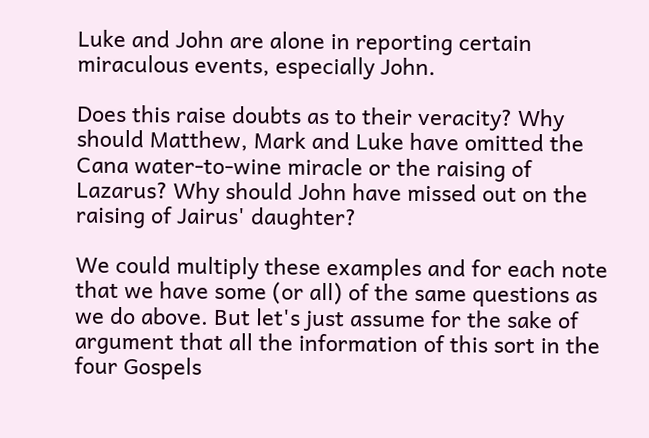Luke and John are alone in reporting certain miraculous events, especially John.

Does this raise doubts as to their veracity? Why should Matthew, Mark and Luke have omitted the Cana water-to-wine miracle or the raising of Lazarus? Why should John have missed out on the raising of Jairus' daughter?

We could multiply these examples and for each note that we have some (or all) of the same questions as we do above. But let's just assume for the sake of argument that all the information of this sort in the four Gospels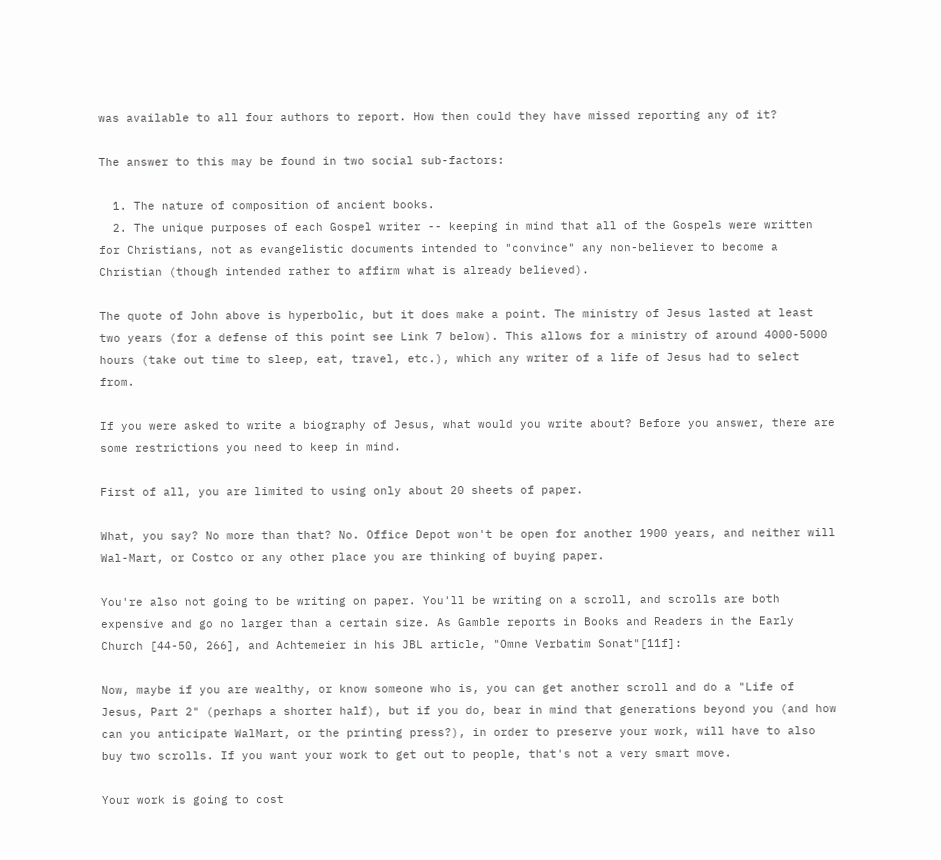was available to all four authors to report. How then could they have missed reporting any of it?

The answer to this may be found in two social sub-factors:

  1. The nature of composition of ancient books.
  2. The unique purposes of each Gospel writer -- keeping in mind that all of the Gospels were written for Christians, not as evangelistic documents intended to "convince" any non-believer to become a Christian (though intended rather to affirm what is already believed).

The quote of John above is hyperbolic, but it does make a point. The ministry of Jesus lasted at least two years (for a defense of this point see Link 7 below). This allows for a ministry of around 4000-5000 hours (take out time to sleep, eat, travel, etc.), which any writer of a life of Jesus had to select from.

If you were asked to write a biography of Jesus, what would you write about? Before you answer, there are some restrictions you need to keep in mind.

First of all, you are limited to using only about 20 sheets of paper.

What, you say? No more than that? No. Office Depot won't be open for another 1900 years, and neither will Wal-Mart, or Costco or any other place you are thinking of buying paper.

You're also not going to be writing on paper. You'll be writing on a scroll, and scrolls are both expensive and go no larger than a certain size. As Gamble reports in Books and Readers in the Early Church [44-50, 266], and Achtemeier in his JBL article, "Omne Verbatim Sonat"[11f]:

Now, maybe if you are wealthy, or know someone who is, you can get another scroll and do a "Life of Jesus, Part 2" (perhaps a shorter half), but if you do, bear in mind that generations beyond you (and how can you anticipate WalMart, or the printing press?), in order to preserve your work, will have to also buy two scrolls. If you want your work to get out to people, that's not a very smart move.

Your work is going to cost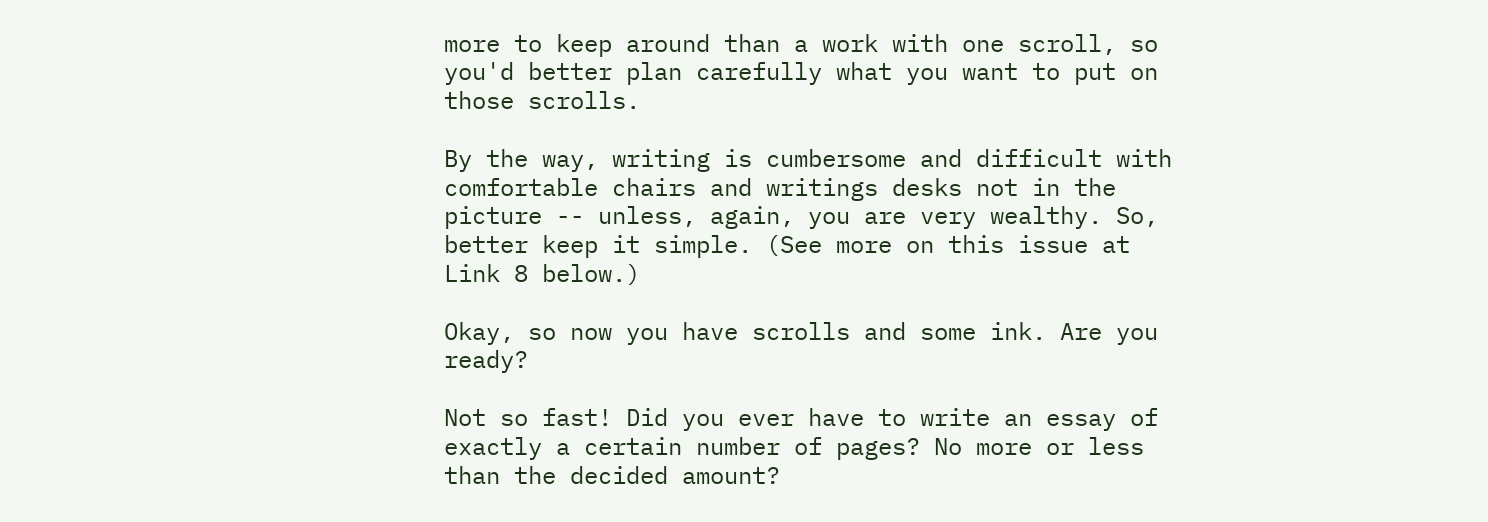more to keep around than a work with one scroll, so you'd better plan carefully what you want to put on those scrolls.

By the way, writing is cumbersome and difficult with comfortable chairs and writings desks not in the picture -- unless, again, you are very wealthy. So, better keep it simple. (See more on this issue at Link 8 below.)

Okay, so now you have scrolls and some ink. Are you ready?

Not so fast! Did you ever have to write an essay of exactly a certain number of pages? No more or less than the decided amount?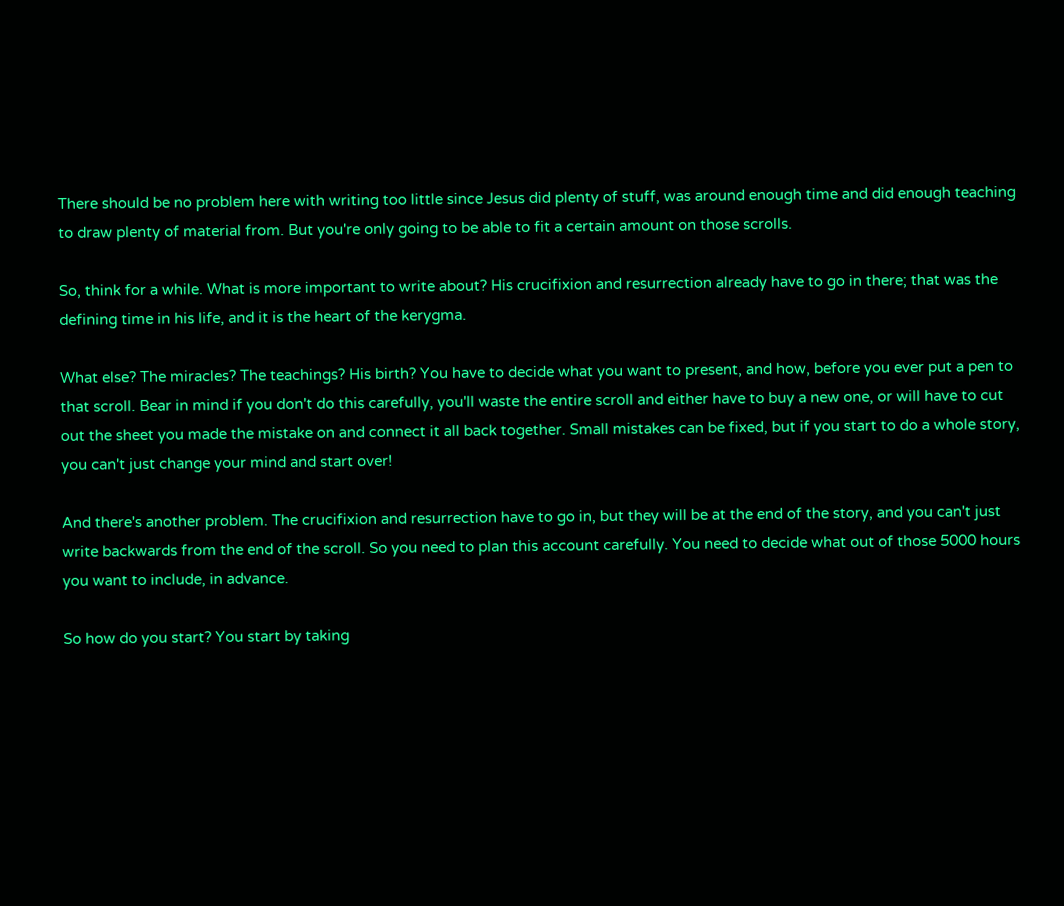There should be no problem here with writing too little since Jesus did plenty of stuff, was around enough time and did enough teaching to draw plenty of material from. But you're only going to be able to fit a certain amount on those scrolls.

So, think for a while. What is more important to write about? His crucifixion and resurrection already have to go in there; that was the defining time in his life, and it is the heart of the kerygma.

What else? The miracles? The teachings? His birth? You have to decide what you want to present, and how, before you ever put a pen to that scroll. Bear in mind if you don't do this carefully, you'll waste the entire scroll and either have to buy a new one, or will have to cut out the sheet you made the mistake on and connect it all back together. Small mistakes can be fixed, but if you start to do a whole story, you can't just change your mind and start over!

And there's another problem. The crucifixion and resurrection have to go in, but they will be at the end of the story, and you can't just write backwards from the end of the scroll. So you need to plan this account carefully. You need to decide what out of those 5000 hours you want to include, in advance.

So how do you start? You start by taking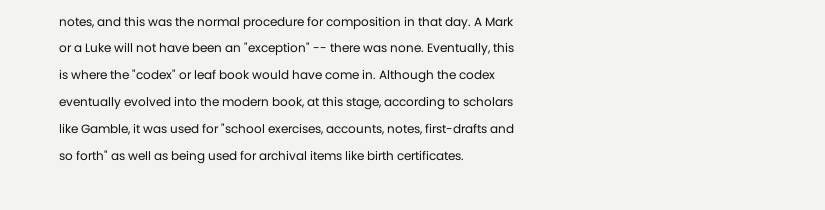notes, and this was the normal procedure for composition in that day. A Mark or a Luke will not have been an "exception" -- there was none. Eventually, this is where the "codex" or leaf book would have come in. Although the codex eventually evolved into the modern book, at this stage, according to scholars like Gamble, it was used for "school exercises, accounts, notes, first-drafts and so forth" as well as being used for archival items like birth certificates.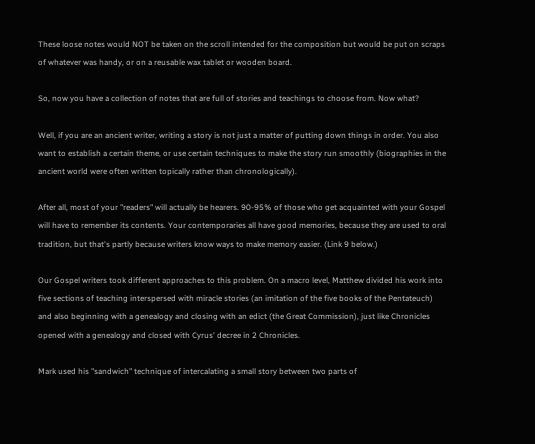These loose notes would NOT be taken on the scroll intended for the composition but would be put on scraps of whatever was handy, or on a reusable wax tablet or wooden board.

So, now you have a collection of notes that are full of stories and teachings to choose from. Now what?

Well, if you are an ancient writer, writing a story is not just a matter of putting down things in order. You also want to establish a certain theme, or use certain techniques to make the story run smoothly (biographies in the ancient world were often written topically rather than chronologically).

After all, most of your "readers" will actually be hearers. 90-95% of those who get acquainted with your Gospel will have to remember its contents. Your contemporaries all have good memories, because they are used to oral tradition, but that's partly because writers know ways to make memory easier. (Link 9 below.)

Our Gospel writers took different approaches to this problem. On a macro level, Matthew divided his work into five sections of teaching interspersed with miracle stories (an imitation of the five books of the Pentateuch) and also beginning with a genealogy and closing with an edict (the Great Commission), just like Chronicles opened with a genealogy and closed with Cyrus' decree in 2 Chronicles.

Mark used his "sandwich" technique of intercalating a small story between two parts of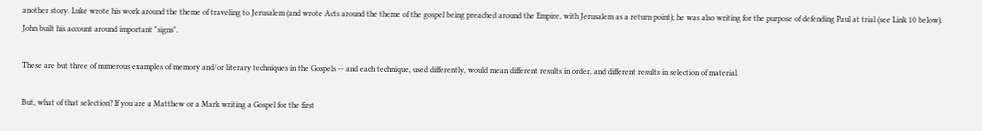another story. Luke wrote his work around the theme of traveling to Jerusalem (and wrote Acts around the theme of the gospel being preached around the Empire, with Jerusalem as a return point); he was also writing for the purpose of defending Paul at trial (see Link 10 below). John built his account around important "signs".

These are but three of numerous examples of memory and/or literary techniques in the Gospels -- and each technique, used differently, would mean different results in order, and different results in selection of material.

But, what of that selection? If you are a Matthew or a Mark writing a Gospel for the first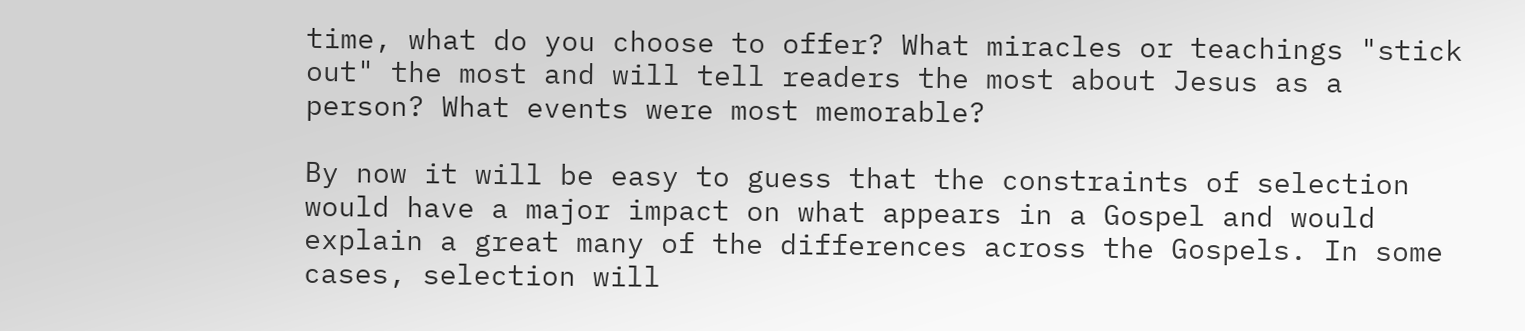time, what do you choose to offer? What miracles or teachings "stick out" the most and will tell readers the most about Jesus as a person? What events were most memorable?

By now it will be easy to guess that the constraints of selection would have a major impact on what appears in a Gospel and would explain a great many of the differences across the Gospels. In some cases, selection will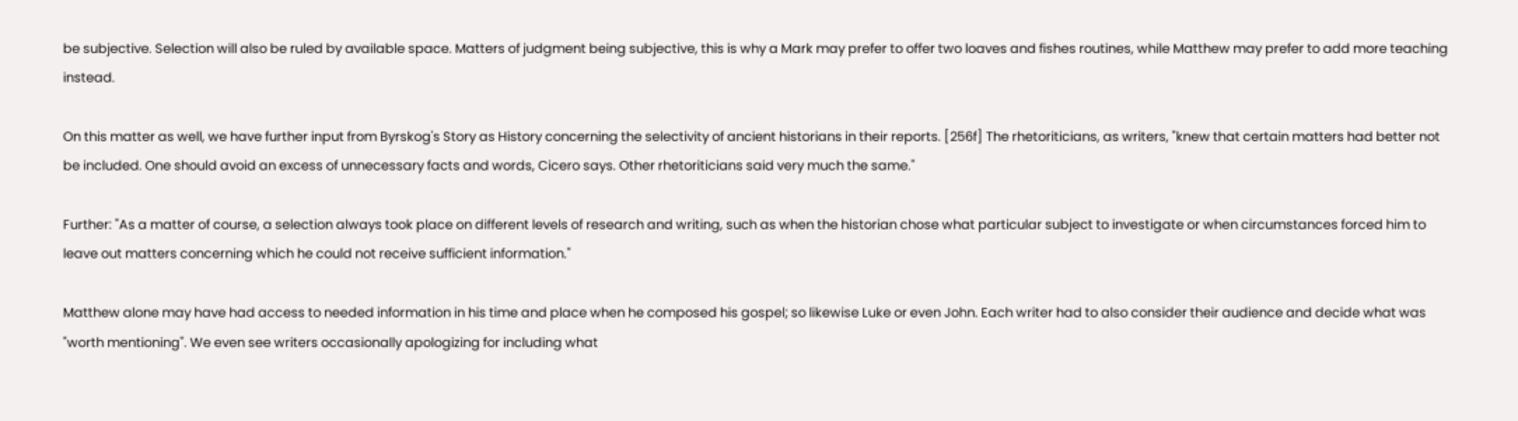be subjective. Selection will also be ruled by available space. Matters of judgment being subjective, this is why a Mark may prefer to offer two loaves and fishes routines, while Matthew may prefer to add more teaching instead.

On this matter as well, we have further input from Byrskog's Story as History concerning the selectivity of ancient historians in their reports. [256f] The rhetoriticians, as writers, "knew that certain matters had better not be included. One should avoid an excess of unnecessary facts and words, Cicero says. Other rhetoriticians said very much the same."

Further: "As a matter of course, a selection always took place on different levels of research and writing, such as when the historian chose what particular subject to investigate or when circumstances forced him to leave out matters concerning which he could not receive sufficient information."

Matthew alone may have had access to needed information in his time and place when he composed his gospel; so likewise Luke or even John. Each writer had to also consider their audience and decide what was "worth mentioning". We even see writers occasionally apologizing for including what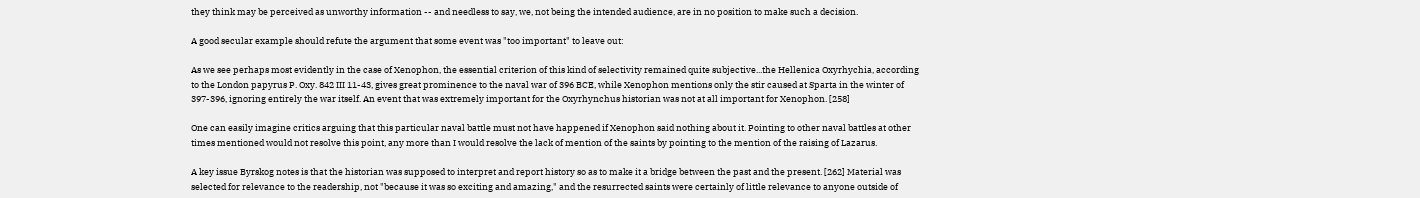they think may be perceived as unworthy information -- and needless to say, we, not being the intended audience, are in no position to make such a decision.

A good secular example should refute the argument that some event was "too important" to leave out:

As we see perhaps most evidently in the case of Xenophon, the essential criterion of this kind of selectivity remained quite subjective...the Hellenica Oxyrhychia, according to the London papyrus P. Oxy. 842 III 11-43, gives great prominence to the naval war of 396 BCE, while Xenophon mentions only the stir caused at Sparta in the winter of 397-396, ignoring entirely the war itself. An event that was extremely important for the Oxyrhynchus historian was not at all important for Xenophon. [258]

One can easily imagine critics arguing that this particular naval battle must not have happened if Xenophon said nothing about it. Pointing to other naval battles at other times mentioned would not resolve this point, any more than I would resolve the lack of mention of the saints by pointing to the mention of the raising of Lazarus.

A key issue Byrskog notes is that the historian was supposed to interpret and report history so as to make it a bridge between the past and the present. [262] Material was selected for relevance to the readership, not "because it was so exciting and amazing," and the resurrected saints were certainly of little relevance to anyone outside of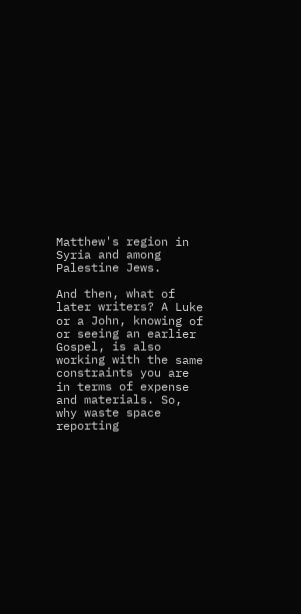Matthew's region in Syria and among Palestine Jews.

And then, what of later writers? A Luke or a John, knowing of or seeing an earlier Gospel, is also working with the same constraints you are in terms of expense and materials. So, why waste space reporting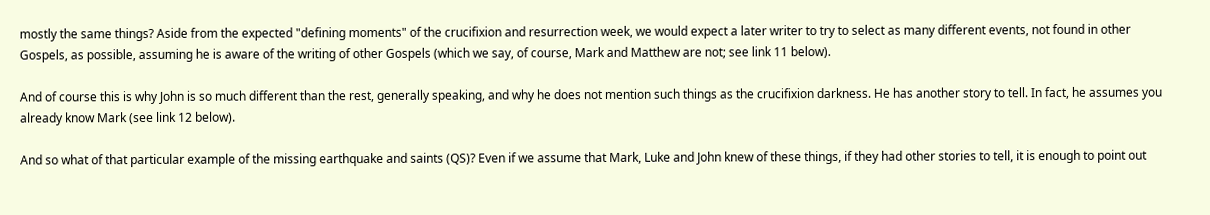mostly the same things? Aside from the expected "defining moments" of the crucifixion and resurrection week, we would expect a later writer to try to select as many different events, not found in other Gospels, as possible, assuming he is aware of the writing of other Gospels (which we say, of course, Mark and Matthew are not; see link 11 below).

And of course this is why John is so much different than the rest, generally speaking, and why he does not mention such things as the crucifixion darkness. He has another story to tell. In fact, he assumes you already know Mark (see link 12 below).

And so what of that particular example of the missing earthquake and saints (QS)? Even if we assume that Mark, Luke and John knew of these things, if they had other stories to tell, it is enough to point out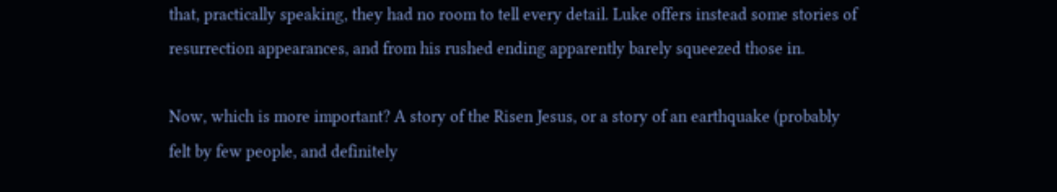that, practically speaking, they had no room to tell every detail. Luke offers instead some stories of resurrection appearances, and from his rushed ending apparently barely squeezed those in.

Now, which is more important? A story of the Risen Jesus, or a story of an earthquake (probably felt by few people, and definitely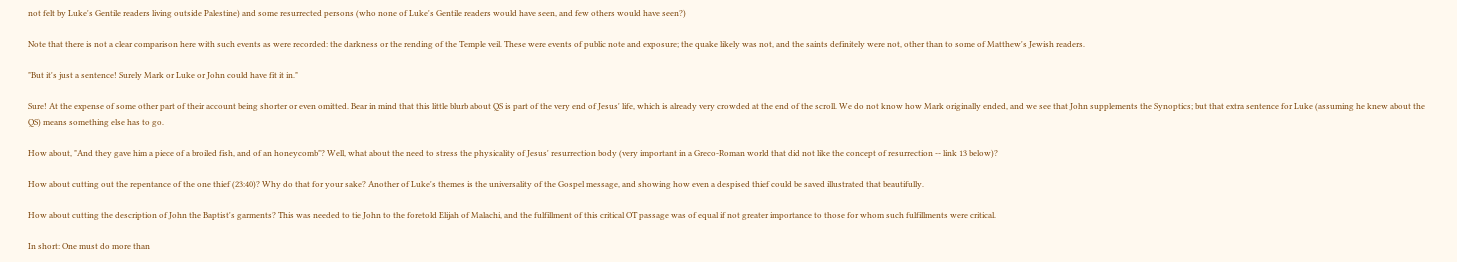not felt by Luke's Gentile readers living outside Palestine) and some resurrected persons (who none of Luke's Gentile readers would have seen, and few others would have seen?)

Note that there is not a clear comparison here with such events as were recorded: the darkness or the rending of the Temple veil. These were events of public note and exposure; the quake likely was not, and the saints definitely were not, other than to some of Matthew's Jewish readers.

"But it's just a sentence! Surely Mark or Luke or John could have fit it in."

Sure! At the expense of some other part of their account being shorter or even omitted. Bear in mind that this little blurb about QS is part of the very end of Jesus' life, which is already very crowded at the end of the scroll. We do not know how Mark originally ended, and we see that John supplements the Synoptics; but that extra sentence for Luke (assuming he knew about the QS) means something else has to go.

How about, "And they gave him a piece of a broiled fish, and of an honeycomb"? Well, what about the need to stress the physicality of Jesus' resurrection body (very important in a Greco-Roman world that did not like the concept of resurrection -- link 13 below)?

How about cutting out the repentance of the one thief (23:40)? Why do that for your sake? Another of Luke's themes is the universality of the Gospel message, and showing how even a despised thief could be saved illustrated that beautifully.

How about cutting the description of John the Baptist's garments? This was needed to tie John to the foretold Elijah of Malachi, and the fulfillment of this critical OT passage was of equal if not greater importance to those for whom such fulfillments were critical.

In short: One must do more than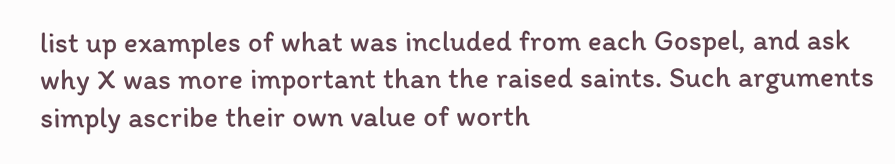list up examples of what was included from each Gospel, and ask why X was more important than the raised saints. Such arguments simply ascribe their own value of worth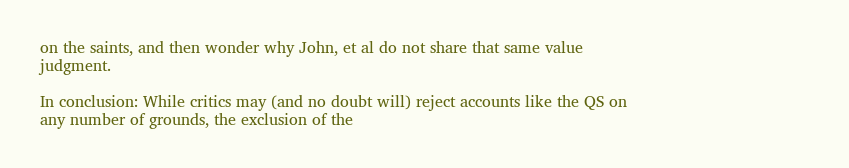on the saints, and then wonder why John, et al do not share that same value judgment.

In conclusion: While critics may (and no doubt will) reject accounts like the QS on any number of grounds, the exclusion of the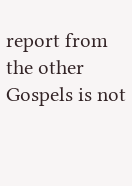report from the other Gospels is not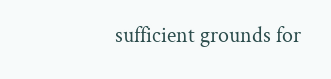sufficient grounds for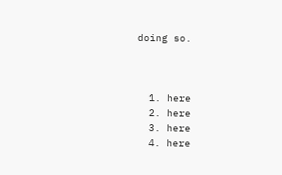doing so.



  1. here
  2. here
  3. here
  4. here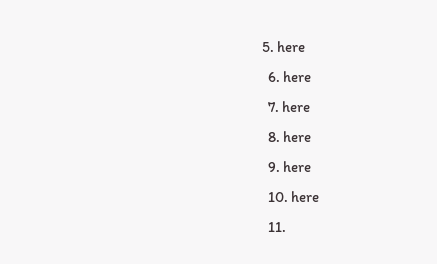5. here
  6. here
  7. here
  8. here
  9. here
  10. here
  11.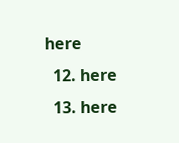here
  12. here
  13. here